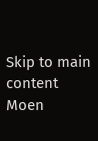Skip to main content
Moen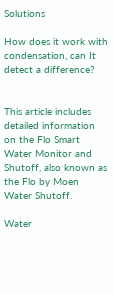Solutions

How does it work with condensation, can It detect a difference?


This article includes detailed information on the Flo Smart Water Monitor and Shutoff, also known as the Flo by Moen Water Shutoff.

Water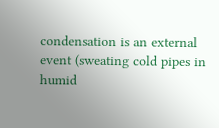condensation is an external event (sweating cold pipes in humid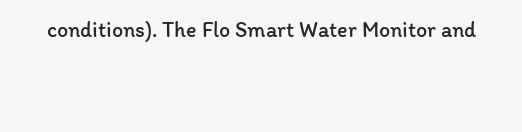conditions). The Flo Smart Water Monitor and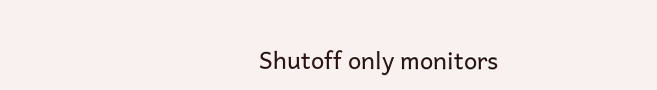Shutoff only monitors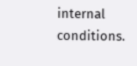internal conditions.